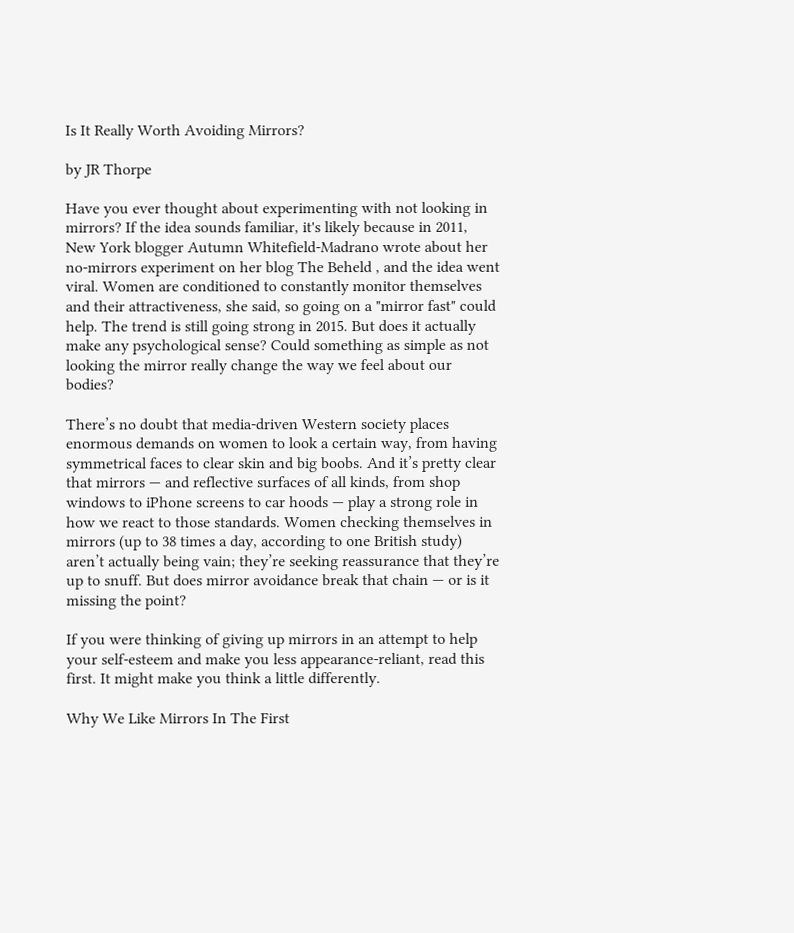Is It Really Worth Avoiding Mirrors?

by JR Thorpe

Have you ever thought about experimenting with not looking in mirrors? If the idea sounds familiar, it's likely because in 2011, New York blogger Autumn Whitefield-Madrano wrote about her no-mirrors experiment on her blog The Beheld , and the idea went viral. Women are conditioned to constantly monitor themselves and their attractiveness, she said, so going on a "mirror fast" could help. The trend is still going strong in 2015. But does it actually make any psychological sense? Could something as simple as not looking the mirror really change the way we feel about our bodies?

There’s no doubt that media-driven Western society places enormous demands on women to look a certain way, from having symmetrical faces to clear skin and big boobs. And it’s pretty clear that mirrors — and reflective surfaces of all kinds, from shop windows to iPhone screens to car hoods — play a strong role in how we react to those standards. Women checking themselves in mirrors (up to 38 times a day, according to one British study) aren’t actually being vain; they’re seeking reassurance that they’re up to snuff. But does mirror avoidance break that chain — or is it missing the point?

If you were thinking of giving up mirrors in an attempt to help your self-esteem and make you less appearance-reliant, read this first. It might make you think a little differently.

Why We Like Mirrors In The First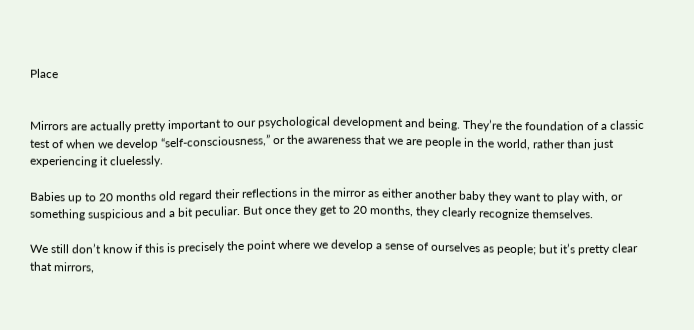Place


Mirrors are actually pretty important to our psychological development and being. They’re the foundation of a classic test of when we develop “self-consciousness,” or the awareness that we are people in the world, rather than just experiencing it cluelessly.

Babies up to 20 months old regard their reflections in the mirror as either another baby they want to play with, or something suspicious and a bit peculiar. But once they get to 20 months, they clearly recognize themselves.

We still don’t know if this is precisely the point where we develop a sense of ourselves as people; but it’s pretty clear that mirrors,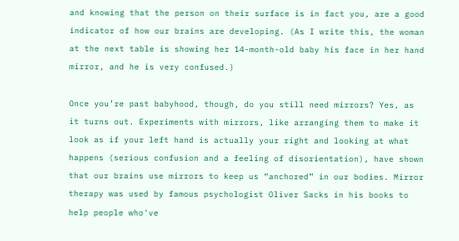and knowing that the person on their surface is in fact you, are a good indicator of how our brains are developing. (As I write this, the woman at the next table is showing her 14-month-old baby his face in her hand mirror, and he is very confused.)

Once you’re past babyhood, though, do you still need mirrors? Yes, as it turns out. Experiments with mirrors, like arranging them to make it look as if your left hand is actually your right and looking at what happens (serious confusion and a feeling of disorientation), have shown that our brains use mirrors to keep us “anchored” in our bodies. Mirror therapy was used by famous psychologist Oliver Sacks in his books to help people who've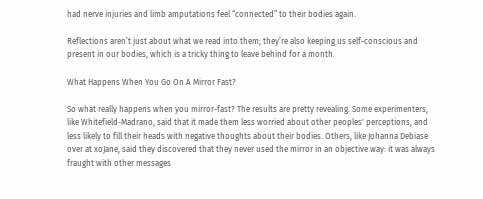had nerve injuries and limb amputations feel “connected” to their bodies again.

Reflections aren’t just about what we read into them; they’re also keeping us self-conscious and present in our bodies, which is a tricky thing to leave behind for a month.

What Happens When You Go On A Mirror Fast?

So what really happens when you mirror-fast? The results are pretty revealing. Some experimenters, like Whitefield-Madrano, said that it made them less worried about other peoples' perceptions, and less likely to fill their heads with negative thoughts about their bodies. Others, like Johanna Debiase over at xoJane, said they discovered that they never used the mirror in an objective way: it was always fraught with other messages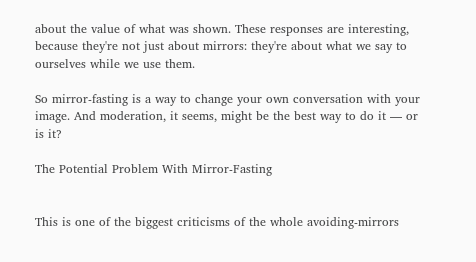about the value of what was shown. These responses are interesting, because they're not just about mirrors: they're about what we say to ourselves while we use them.

So mirror-fasting is a way to change your own conversation with your image. And moderation, it seems, might be the best way to do it — or is it?

The Potential Problem With Mirror-Fasting


This is one of the biggest criticisms of the whole avoiding-mirrors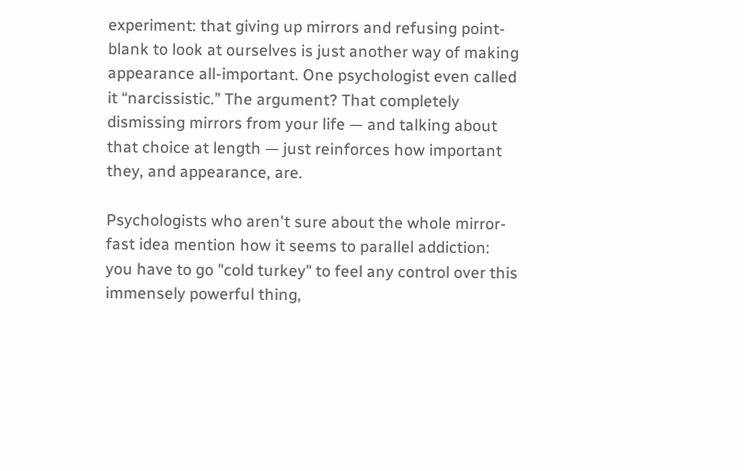experiment: that giving up mirrors and refusing point-blank to look at ourselves is just another way of making appearance all-important. One psychologist even called it “narcissistic.” The argument? That completely dismissing mirrors from your life — and talking about that choice at length — just reinforces how important they, and appearance, are.

Psychologists who aren't sure about the whole mirror-fast idea mention how it seems to parallel addiction: you have to go "cold turkey" to feel any control over this immensely powerful thing,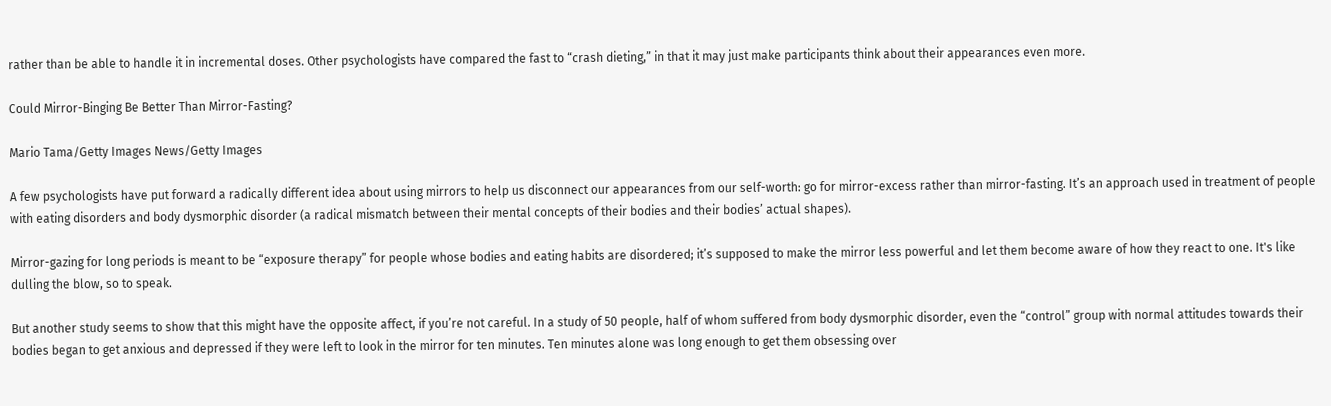rather than be able to handle it in incremental doses. Other psychologists have compared the fast to “crash dieting,” in that it may just make participants think about their appearances even more.

Could Mirror-Binging Be Better Than Mirror-Fasting?

Mario Tama/Getty Images News/Getty Images

A few psychologists have put forward a radically different idea about using mirrors to help us disconnect our appearances from our self-worth: go for mirror-excess rather than mirror-fasting. It’s an approach used in treatment of people with eating disorders and body dysmorphic disorder (a radical mismatch between their mental concepts of their bodies and their bodies’ actual shapes).

Mirror-gazing for long periods is meant to be “exposure therapy” for people whose bodies and eating habits are disordered; it’s supposed to make the mirror less powerful and let them become aware of how they react to one. It's like dulling the blow, so to speak.

But another study seems to show that this might have the opposite affect, if you’re not careful. In a study of 50 people, half of whom suffered from body dysmorphic disorder, even the “control” group with normal attitudes towards their bodies began to get anxious and depressed if they were left to look in the mirror for ten minutes. Ten minutes alone was long enough to get them obsessing over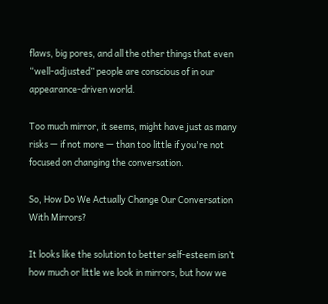flaws, big pores, and all the other things that even “well-adjusted” people are conscious of in our appearance-driven world.

Too much mirror, it seems, might have just as many risks — if not more — than too little if you're not focused on changing the conversation.

So, How Do We Actually Change Our Conversation With Mirrors?

It looks like the solution to better self-esteem isn’t how much or little we look in mirrors, but how we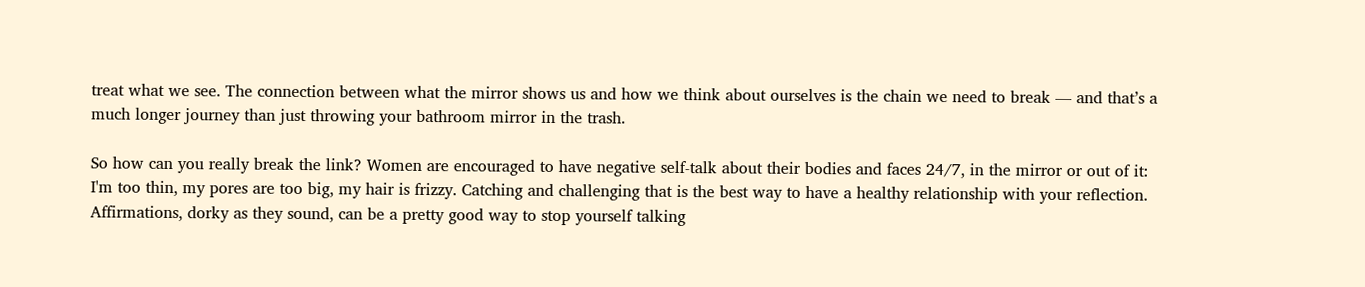treat what we see. The connection between what the mirror shows us and how we think about ourselves is the chain we need to break — and that’s a much longer journey than just throwing your bathroom mirror in the trash.

So how can you really break the link? Women are encouraged to have negative self-talk about their bodies and faces 24/7, in the mirror or out of it: I'm too thin, my pores are too big, my hair is frizzy. Catching and challenging that is the best way to have a healthy relationship with your reflection. Affirmations, dorky as they sound, can be a pretty good way to stop yourself talking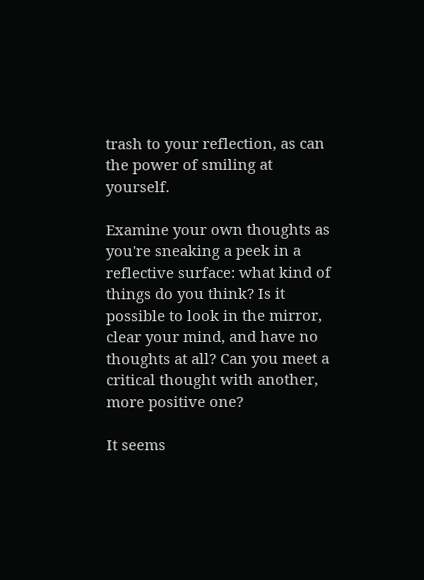trash to your reflection, as can the power of smiling at yourself.

Examine your own thoughts as you're sneaking a peek in a reflective surface: what kind of things do you think? Is it possible to look in the mirror, clear your mind, and have no thoughts at all? Can you meet a critical thought with another, more positive one?

It seems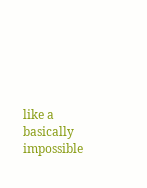like a basically impossible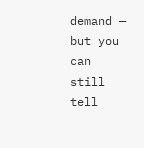demand — but you can still tell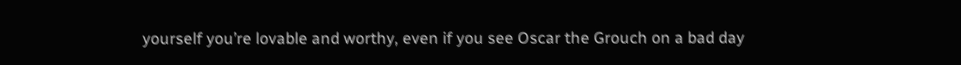yourself you’re lovable and worthy, even if you see Oscar the Grouch on a bad day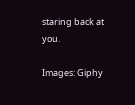staring back at you.

Images: Giphy